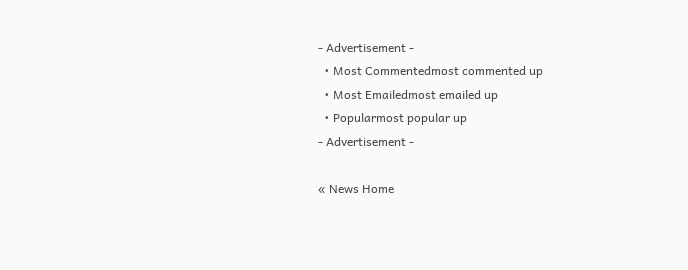- Advertisement -
  • Most Commentedmost commented up
  • Most Emailedmost emailed up
  • Popularmost popular up
- Advertisement -

« News Home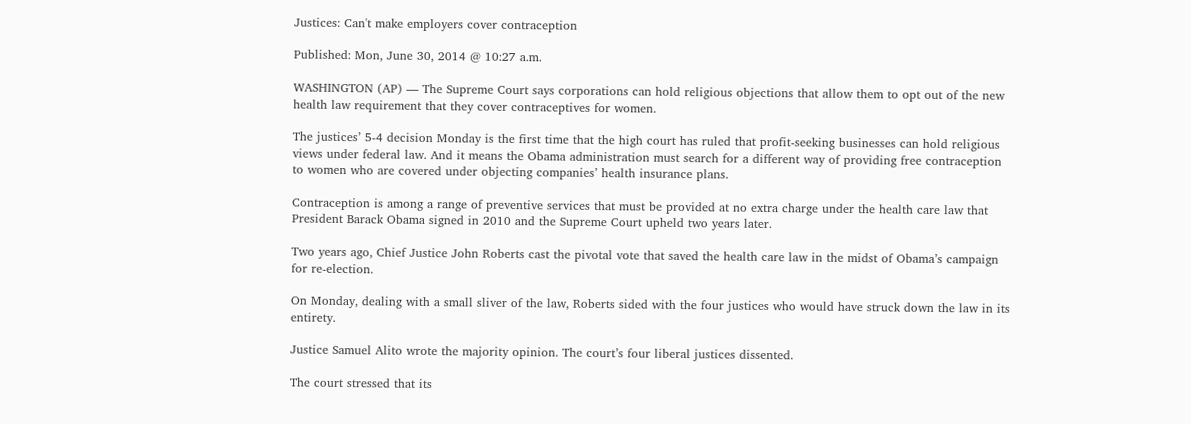Justices: Can't make employers cover contraception

Published: Mon, June 30, 2014 @ 10:27 a.m.

WASHINGTON (AP) — The Supreme Court says corporations can hold religious objections that allow them to opt out of the new health law requirement that they cover contraceptives for women.

The justices’ 5-4 decision Monday is the first time that the high court has ruled that profit-seeking businesses can hold religious views under federal law. And it means the Obama administration must search for a different way of providing free contraception to women who are covered under objecting companies’ health insurance plans.

Contraception is among a range of preventive services that must be provided at no extra charge under the health care law that President Barack Obama signed in 2010 and the Supreme Court upheld two years later.

Two years ago, Chief Justice John Roberts cast the pivotal vote that saved the health care law in the midst of Obama’s campaign for re-election.

On Monday, dealing with a small sliver of the law, Roberts sided with the four justices who would have struck down the law in its entirety.

Justice Samuel Alito wrote the majority opinion. The court’s four liberal justices dissented.

The court stressed that its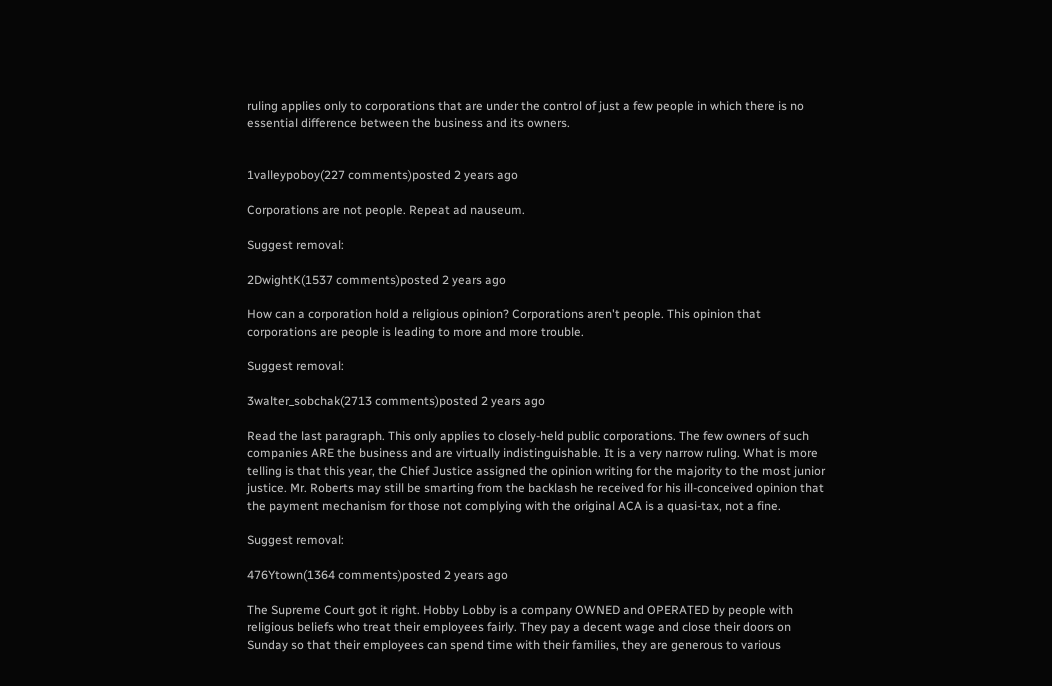ruling applies only to corporations that are under the control of just a few people in which there is no essential difference between the business and its owners.


1valleypoboy(227 comments)posted 2 years ago

Corporations are not people. Repeat ad nauseum.

Suggest removal:

2DwightK(1537 comments)posted 2 years ago

How can a corporation hold a religious opinion? Corporations aren't people. This opinion that corporations are people is leading to more and more trouble.

Suggest removal:

3walter_sobchak(2713 comments)posted 2 years ago

Read the last paragraph. This only applies to closely-held public corporations. The few owners of such companies ARE the business and are virtually indistinguishable. It is a very narrow ruling. What is more telling is that this year, the Chief Justice assigned the opinion writing for the majority to the most junior justice. Mr. Roberts may still be smarting from the backlash he received for his ill-conceived opinion that the payment mechanism for those not complying with the original ACA is a quasi-tax, not a fine.

Suggest removal:

476Ytown(1364 comments)posted 2 years ago

The Supreme Court got it right. Hobby Lobby is a company OWNED and OPERATED by people with religious beliefs who treat their employees fairly. They pay a decent wage and close their doors on Sunday so that their employees can spend time with their families, they are generous to various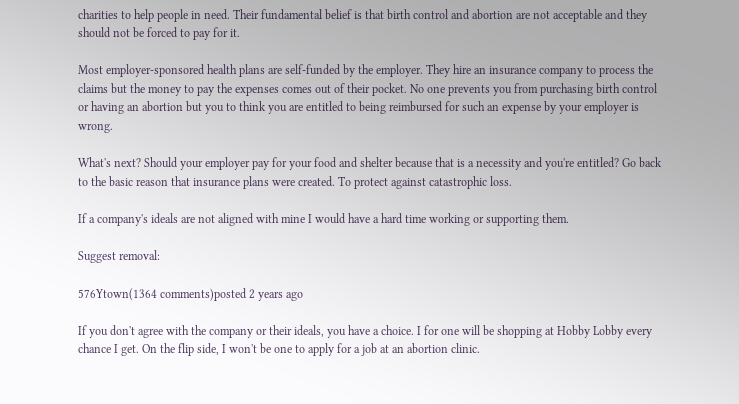charities to help people in need. Their fundamental belief is that birth control and abortion are not acceptable and they should not be forced to pay for it.

Most employer-sponsored health plans are self-funded by the employer. They hire an insurance company to process the claims but the money to pay the expenses comes out of their pocket. No one prevents you from purchasing birth control or having an abortion but you to think you are entitled to being reimbursed for such an expense by your employer is wrong.

What's next? Should your employer pay for your food and shelter because that is a necessity and you're entitled? Go back to the basic reason that insurance plans were created. To protect against catastrophic loss.

If a company's ideals are not aligned with mine I would have a hard time working or supporting them.

Suggest removal:

576Ytown(1364 comments)posted 2 years ago

If you don't agree with the company or their ideals, you have a choice. I for one will be shopping at Hobby Lobby every chance I get. On the flip side, I won't be one to apply for a job at an abortion clinic.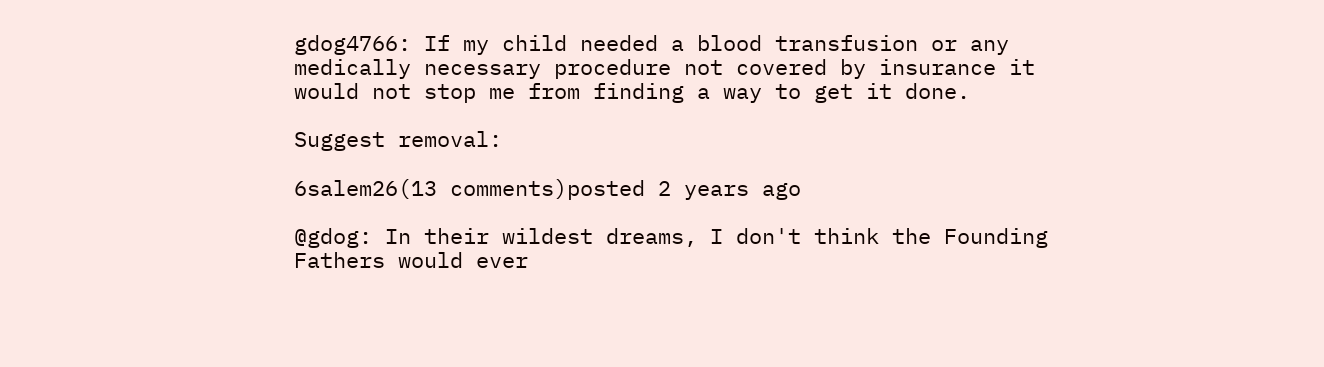gdog4766: If my child needed a blood transfusion or any medically necessary procedure not covered by insurance it would not stop me from finding a way to get it done.

Suggest removal:

6salem26(13 comments)posted 2 years ago

@gdog: In their wildest dreams, I don't think the Founding Fathers would ever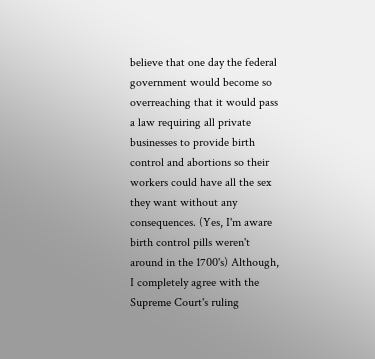believe that one day the federal government would become so overreaching that it would pass a law requiring all private businesses to provide birth control and abortions so their workers could have all the sex they want without any consequences. (Yes, I'm aware birth control pills weren't around in the 1700's) Although, I completely agree with the Supreme Court's ruling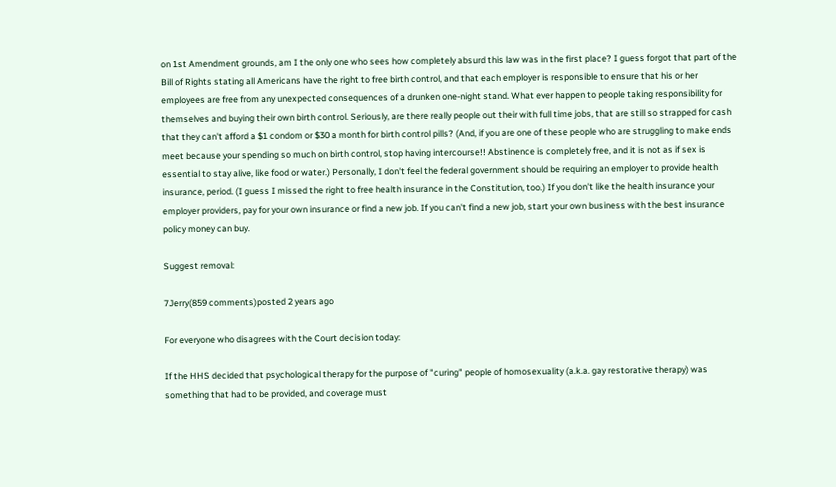on 1st Amendment grounds, am I the only one who sees how completely absurd this law was in the first place? I guess forgot that part of the Bill of Rights stating all Americans have the right to free birth control, and that each employer is responsible to ensure that his or her employees are free from any unexpected consequences of a drunken one-night stand. What ever happen to people taking responsibility for themselves and buying their own birth control. Seriously, are there really people out their with full time jobs, that are still so strapped for cash that they can't afford a $1 condom or $30 a month for birth control pills? (And, if you are one of these people who are struggling to make ends meet because your spending so much on birth control, stop having intercourse!! Abstinence is completely free, and it is not as if sex is essential to stay alive, like food or water.) Personally, I don't feel the federal government should be requiring an employer to provide health insurance, period. (I guess I missed the right to free health insurance in the Constitution, too.) If you don't like the health insurance your employer providers, pay for your own insurance or find a new job. If you can't find a new job, start your own business with the best insurance policy money can buy.

Suggest removal:

7Jerry(859 comments)posted 2 years ago

For everyone who disagrees with the Court decision today:

If the HHS decided that psychological therapy for the purpose of "curing" people of homosexuality (a.k.a. gay restorative therapy) was something that had to be provided, and coverage must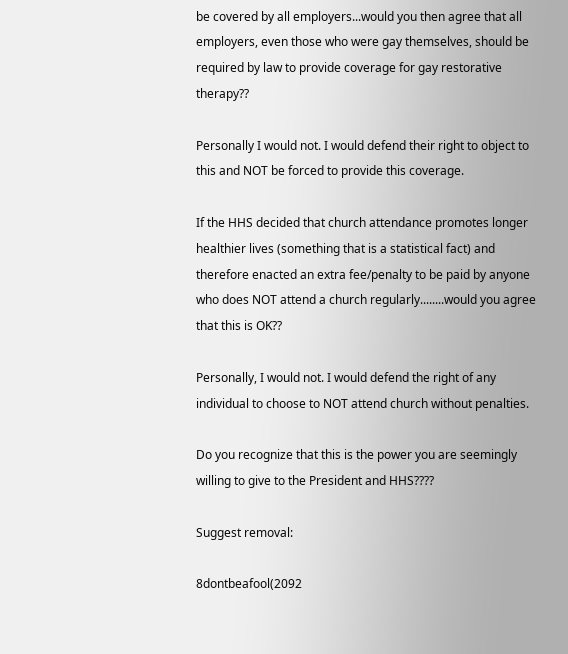be covered by all employers...would you then agree that all employers, even those who were gay themselves, should be required by law to provide coverage for gay restorative therapy??

Personally I would not. I would defend their right to object to this and NOT be forced to provide this coverage.

If the HHS decided that church attendance promotes longer healthier lives (something that is a statistical fact) and therefore enacted an extra fee/penalty to be paid by anyone who does NOT attend a church regularly........would you agree that this is OK??

Personally, I would not. I would defend the right of any individual to choose to NOT attend church without penalties.

Do you recognize that this is the power you are seemingly willing to give to the President and HHS????

Suggest removal:

8dontbeafool(2092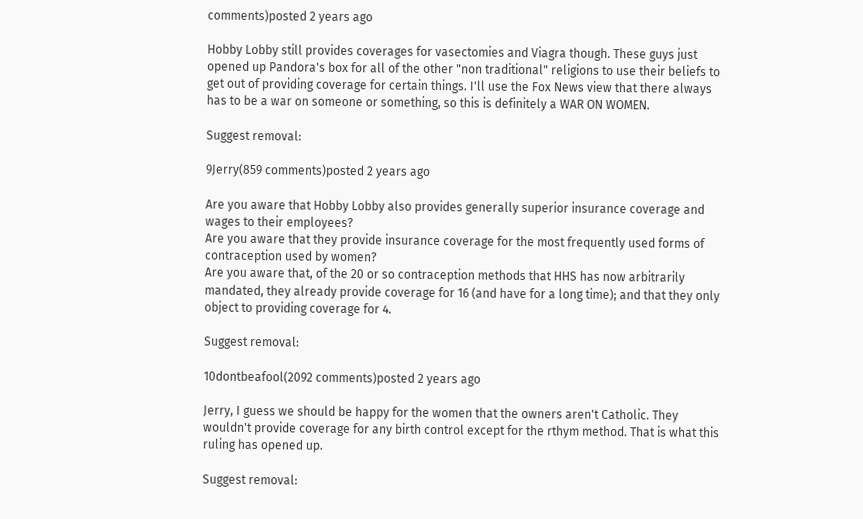comments)posted 2 years ago

Hobby Lobby still provides coverages for vasectomies and Viagra though. These guys just opened up Pandora's box for all of the other "non traditional" religions to use their beliefs to get out of providing coverage for certain things. I'll use the Fox News view that there always has to be a war on someone or something, so this is definitely a WAR ON WOMEN.

Suggest removal:

9Jerry(859 comments)posted 2 years ago

Are you aware that Hobby Lobby also provides generally superior insurance coverage and wages to their employees?
Are you aware that they provide insurance coverage for the most frequently used forms of contraception used by women?
Are you aware that, of the 20 or so contraception methods that HHS has now arbitrarily mandated, they already provide coverage for 16 (and have for a long time); and that they only object to providing coverage for 4.

Suggest removal:

10dontbeafool(2092 comments)posted 2 years ago

Jerry, I guess we should be happy for the women that the owners aren't Catholic. They wouldn't provide coverage for any birth control except for the rthym method. That is what this ruling has opened up.

Suggest removal: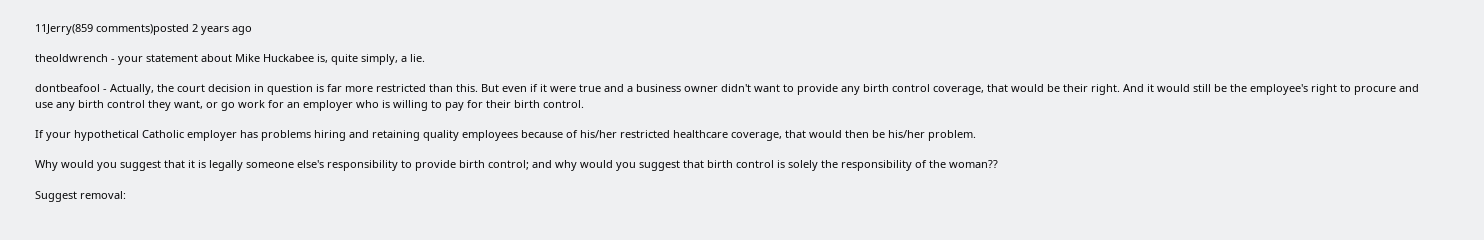11Jerry(859 comments)posted 2 years ago

theoldwrench - your statement about Mike Huckabee is, quite simply, a lie.

dontbeafool - Actually, the court decision in question is far more restricted than this. But even if it were true and a business owner didn't want to provide any birth control coverage, that would be their right. And it would still be the employee's right to procure and use any birth control they want, or go work for an employer who is willing to pay for their birth control.

If your hypothetical Catholic employer has problems hiring and retaining quality employees because of his/her restricted healthcare coverage, that would then be his/her problem.

Why would you suggest that it is legally someone else's responsibility to provide birth control; and why would you suggest that birth control is solely the responsibility of the woman??

Suggest removal: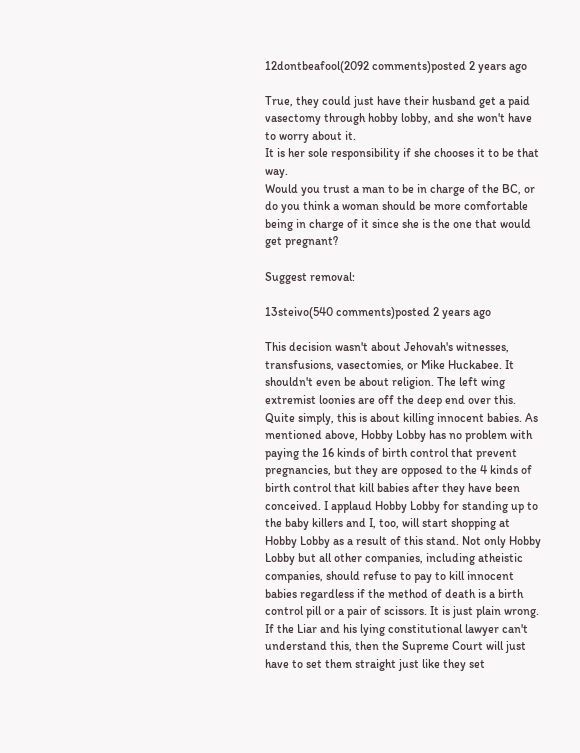12dontbeafool(2092 comments)posted 2 years ago

True, they could just have their husband get a paid vasectomy through hobby lobby, and she won't have to worry about it.
It is her sole responsibility if she chooses it to be that way.
Would you trust a man to be in charge of the BC, or do you think a woman should be more comfortable being in charge of it since she is the one that would get pregnant?

Suggest removal:

13steivo(540 comments)posted 2 years ago

This decision wasn't about Jehovah's witnesses, transfusions, vasectomies, or Mike Huckabee. It shouldn't even be about religion. The left wing extremist loonies are off the deep end over this. Quite simply, this is about killing innocent babies. As mentioned above, Hobby Lobby has no problem with paying the 16 kinds of birth control that prevent pregnancies, but they are opposed to the 4 kinds of birth control that kill babies after they have been conceived. I applaud Hobby Lobby for standing up to the baby killers and I, too, will start shopping at Hobby Lobby as a result of this stand. Not only Hobby Lobby but all other companies, including atheistic companies, should refuse to pay to kill innocent babies regardless if the method of death is a birth control pill or a pair of scissors. It is just plain wrong. If the Liar and his lying constitutional lawyer can't understand this, then the Supreme Court will just have to set them straight just like they set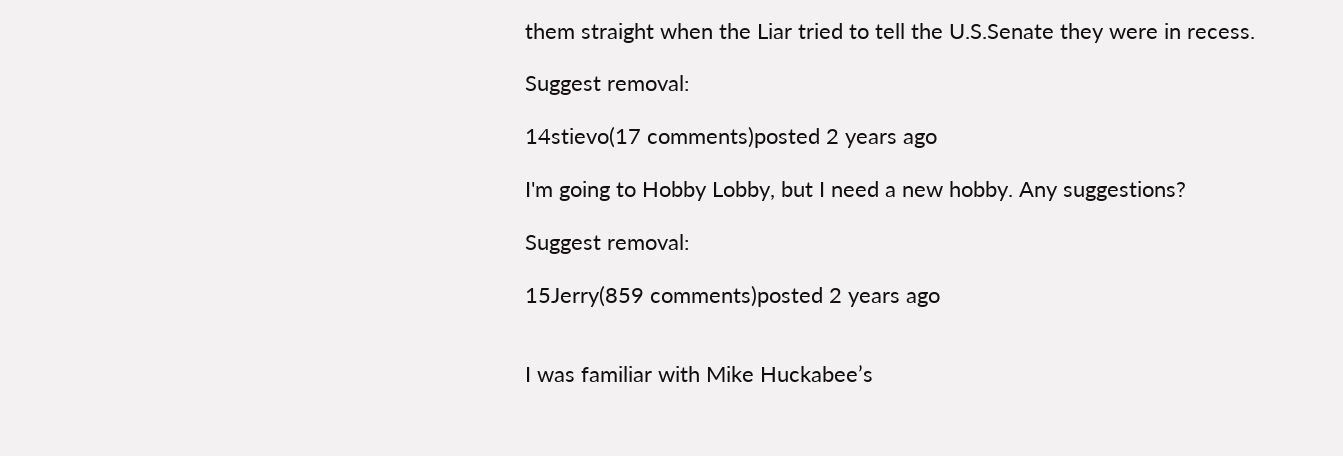them straight when the Liar tried to tell the U.S.Senate they were in recess.

Suggest removal:

14stievo(17 comments)posted 2 years ago

I'm going to Hobby Lobby, but I need a new hobby. Any suggestions?

Suggest removal:

15Jerry(859 comments)posted 2 years ago


I was familiar with Mike Huckabee’s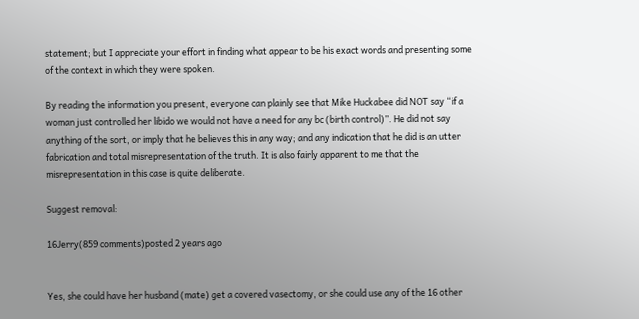statement; but I appreciate your effort in finding what appear to be his exact words and presenting some of the context in which they were spoken.

By reading the information you present, everyone can plainly see that Mike Huckabee did NOT say “if a woman just controlled her libido we would not have a need for any bc (birth control)”. He did not say anything of the sort, or imply that he believes this in any way; and any indication that he did is an utter fabrication and total misrepresentation of the truth. It is also fairly apparent to me that the misrepresentation in this case is quite deliberate.

Suggest removal:

16Jerry(859 comments)posted 2 years ago


Yes, she could have her husband (mate) get a covered vasectomy, or she could use any of the 16 other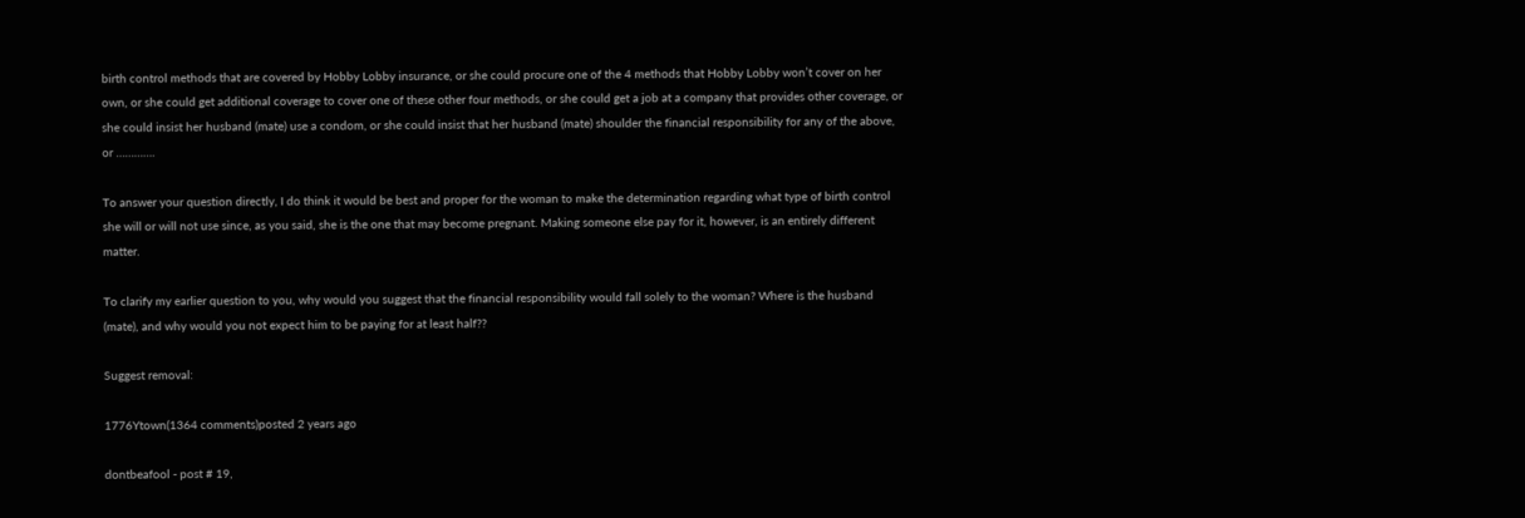birth control methods that are covered by Hobby Lobby insurance, or she could procure one of the 4 methods that Hobby Lobby won’t cover on her own, or she could get additional coverage to cover one of these other four methods, or she could get a job at a company that provides other coverage, or she could insist her husband (mate) use a condom, or she could insist that her husband (mate) shoulder the financial responsibility for any of the above, or ………….

To answer your question directly, I do think it would be best and proper for the woman to make the determination regarding what type of birth control she will or will not use since, as you said, she is the one that may become pregnant. Making someone else pay for it, however, is an entirely different matter.

To clarify my earlier question to you, why would you suggest that the financial responsibility would fall solely to the woman? Where is the husband (mate), and why would you not expect him to be paying for at least half??

Suggest removal:

1776Ytown(1364 comments)posted 2 years ago

dontbeafool - post # 19,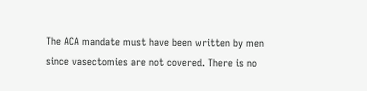The ACA mandate must have been written by men since vasectomies are not covered. There is no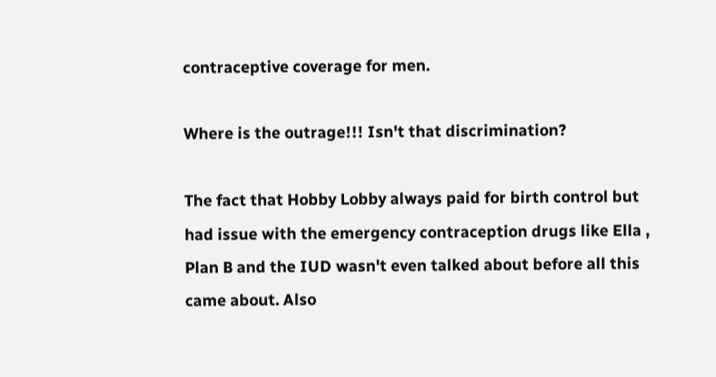contraceptive coverage for men.

Where is the outrage!!! Isn't that discrimination?

The fact that Hobby Lobby always paid for birth control but had issue with the emergency contraception drugs like Ella , Plan B and the IUD wasn't even talked about before all this came about. Also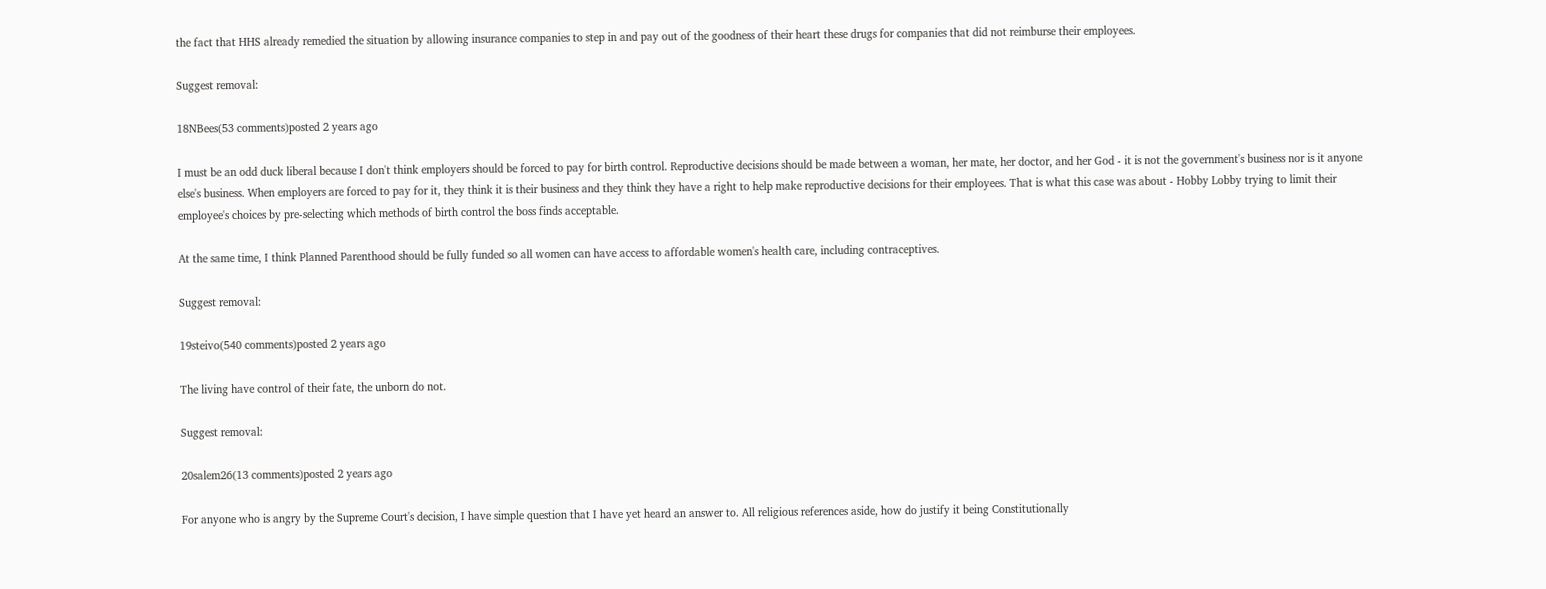the fact that HHS already remedied the situation by allowing insurance companies to step in and pay out of the goodness of their heart these drugs for companies that did not reimburse their employees.

Suggest removal:

18NBees(53 comments)posted 2 years ago

I must be an odd duck liberal because I don't think employers should be forced to pay for birth control. Reproductive decisions should be made between a woman, her mate, her doctor, and her God - it is not the government's business nor is it anyone else's business. When employers are forced to pay for it, they think it is their business and they think they have a right to help make reproductive decisions for their employees. That is what this case was about - Hobby Lobby trying to limit their employee's choices by pre-selecting which methods of birth control the boss finds acceptable.

At the same time, I think Planned Parenthood should be fully funded so all women can have access to affordable women's health care, including contraceptives.

Suggest removal:

19steivo(540 comments)posted 2 years ago

The living have control of their fate, the unborn do not.

Suggest removal:

20salem26(13 comments)posted 2 years ago

For anyone who is angry by the Supreme Court's decision, I have simple question that I have yet heard an answer to. All religious references aside, how do justify it being Constitutionally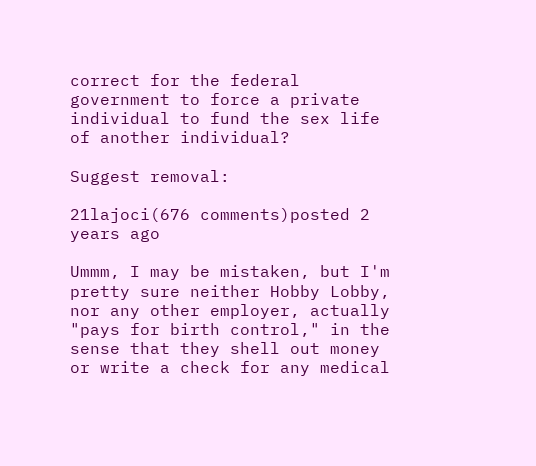correct for the federal government to force a private individual to fund the sex life of another individual?

Suggest removal:

21lajoci(676 comments)posted 2 years ago

Ummm, I may be mistaken, but I'm pretty sure neither Hobby Lobby, nor any other employer, actually "pays for birth control," in the sense that they shell out money or write a check for any medical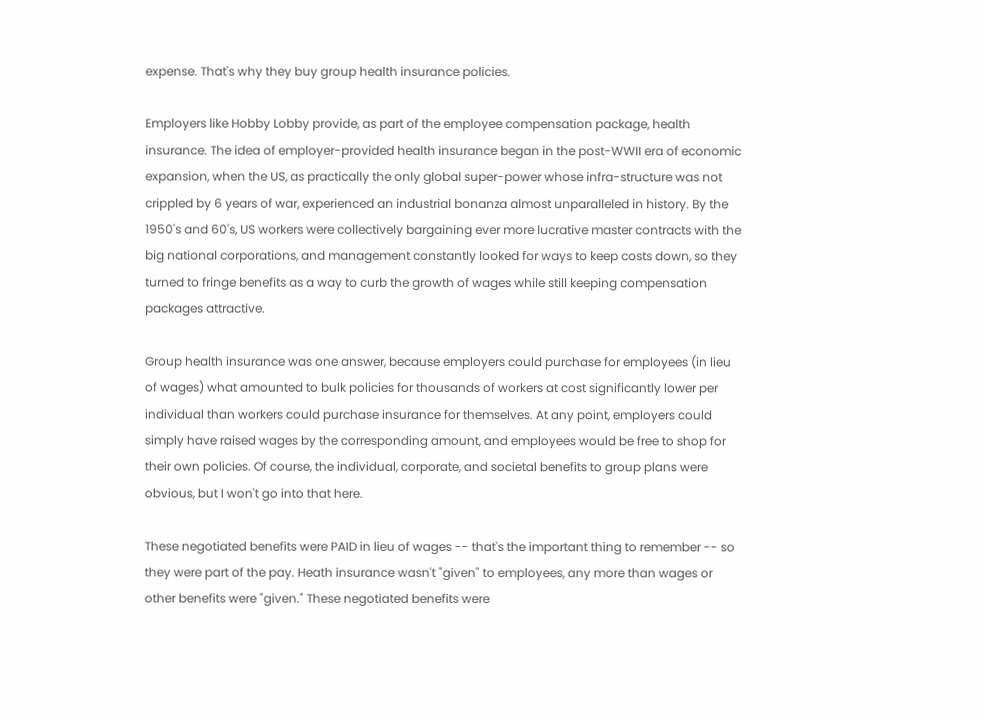expense. That's why they buy group health insurance policies.

Employers like Hobby Lobby provide, as part of the employee compensation package, health insurance. The idea of employer-provided health insurance began in the post-WWII era of economic expansion, when the US, as practically the only global super-power whose infra-structure was not crippled by 6 years of war, experienced an industrial bonanza almost unparalleled in history. By the 1950's and 60's, US workers were collectively bargaining ever more lucrative master contracts with the big national corporations, and management constantly looked for ways to keep costs down, so they turned to fringe benefits as a way to curb the growth of wages while still keeping compensation packages attractive.

Group health insurance was one answer, because employers could purchase for employees (in lieu of wages) what amounted to bulk policies for thousands of workers at cost significantly lower per individual than workers could purchase insurance for themselves. At any point, employers could simply have raised wages by the corresponding amount, and employees would be free to shop for their own policies. Of course, the individual, corporate, and societal benefits to group plans were obvious, but I won't go into that here.

These negotiated benefits were PAID in lieu of wages -- that's the important thing to remember -- so they were part of the pay. Heath insurance wasn't "given" to employees, any more than wages or other benefits were "given." These negotiated benefits were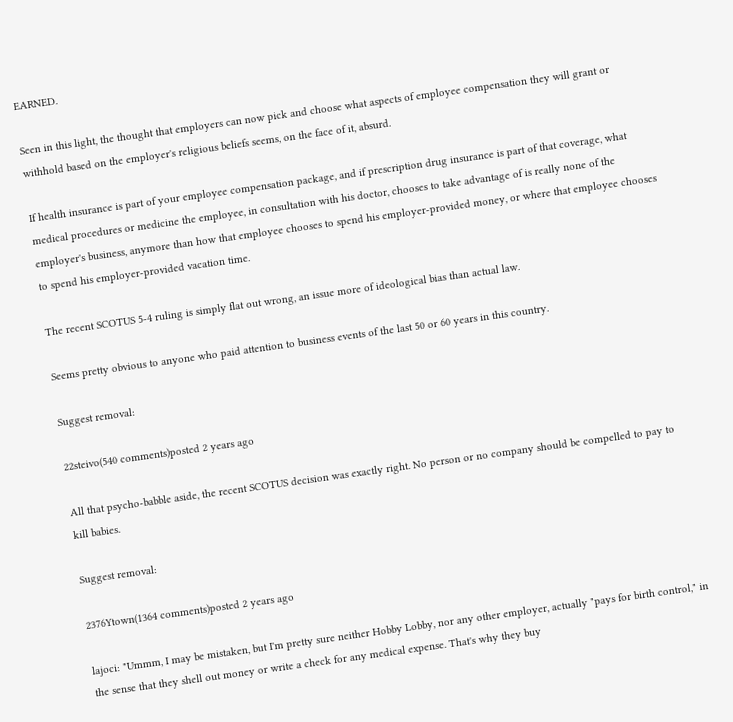EARNED.

Seen in this light, the thought that employers can now pick and choose what aspects of employee compensation they will grant or withhold based on the employer's religious beliefs seems, on the face of it, absurd.

If health insurance is part of your employee compensation package, and if prescription drug insurance is part of that coverage, what medical procedures or medicine the employee, in consultation with his doctor, chooses to take advantage of is really none of the employer's business, anymore than how that employee chooses to spend his employer-provided money, or where that employee chooses to spend his employer-provided vacation time.

The recent SCOTUS 5-4 ruling is simply flat out wrong, an issue more of ideological bias than actual law.

Seems pretty obvious to anyone who paid attention to business events of the last 50 or 60 years in this country.

Suggest removal:

22steivo(540 comments)posted 2 years ago

All that psycho-babble aside, the recent SCOTUS decision was exactly right. No person or no company should be compelled to pay to kill babies.

Suggest removal:

2376Ytown(1364 comments)posted 2 years ago

lajoci: "Ummm, I may be mistaken, but I'm pretty sure neither Hobby Lobby, nor any other employer, actually "pays for birth control," in the sense that they shell out money or write a check for any medical expense. That's why they buy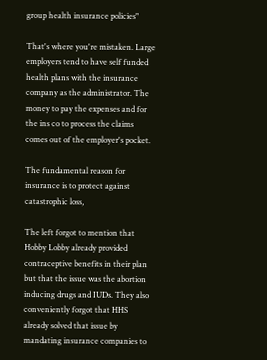group health insurance policies"

That's where you're mistaken. Large employers tend to have self funded health plans with the insurance company as the administrator. The money to pay the expenses and for the ins co to process the claims comes out of the employer's pocket.

The fundamental reason for insurance is to protect against catastrophic loss,

The left forgot to mention that Hobby Lobby already provided contraceptive benefits in their plan but that the issue was the abortion inducing drugs and IUDs. They also conveniently forgot that HHS already solved that issue by mandating insurance companies to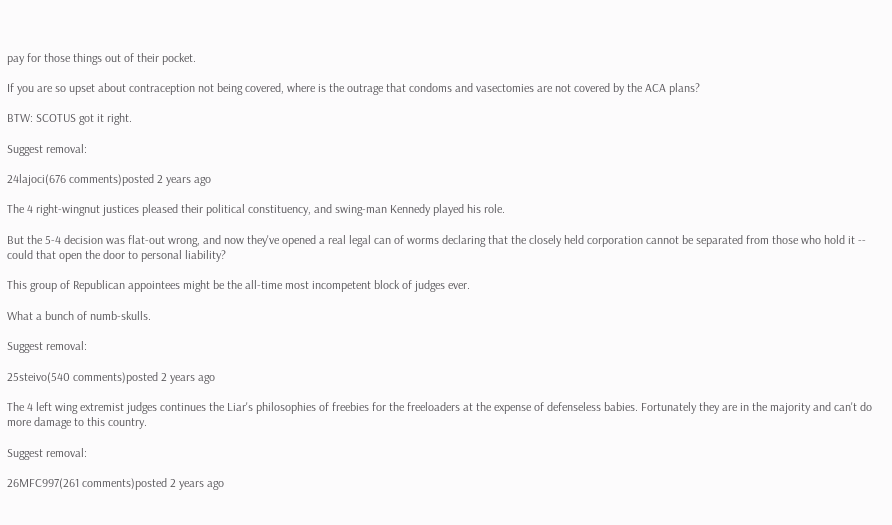pay for those things out of their pocket.

If you are so upset about contraception not being covered, where is the outrage that condoms and vasectomies are not covered by the ACA plans?

BTW: SCOTUS got it right.

Suggest removal:

24lajoci(676 comments)posted 2 years ago

The 4 right-wingnut justices pleased their political constituency, and swing-man Kennedy played his role.

But the 5-4 decision was flat-out wrong, and now they've opened a real legal can of worms declaring that the closely held corporation cannot be separated from those who hold it -- could that open the door to personal liability?

This group of Republican appointees might be the all-time most incompetent block of judges ever.

What a bunch of numb-skulls.

Suggest removal:

25steivo(540 comments)posted 2 years ago

The 4 left wing extremist judges continues the Liar's philosophies of freebies for the freeloaders at the expense of defenseless babies. Fortunately they are in the majority and can't do more damage to this country.

Suggest removal:

26MFC997(261 comments)posted 2 years ago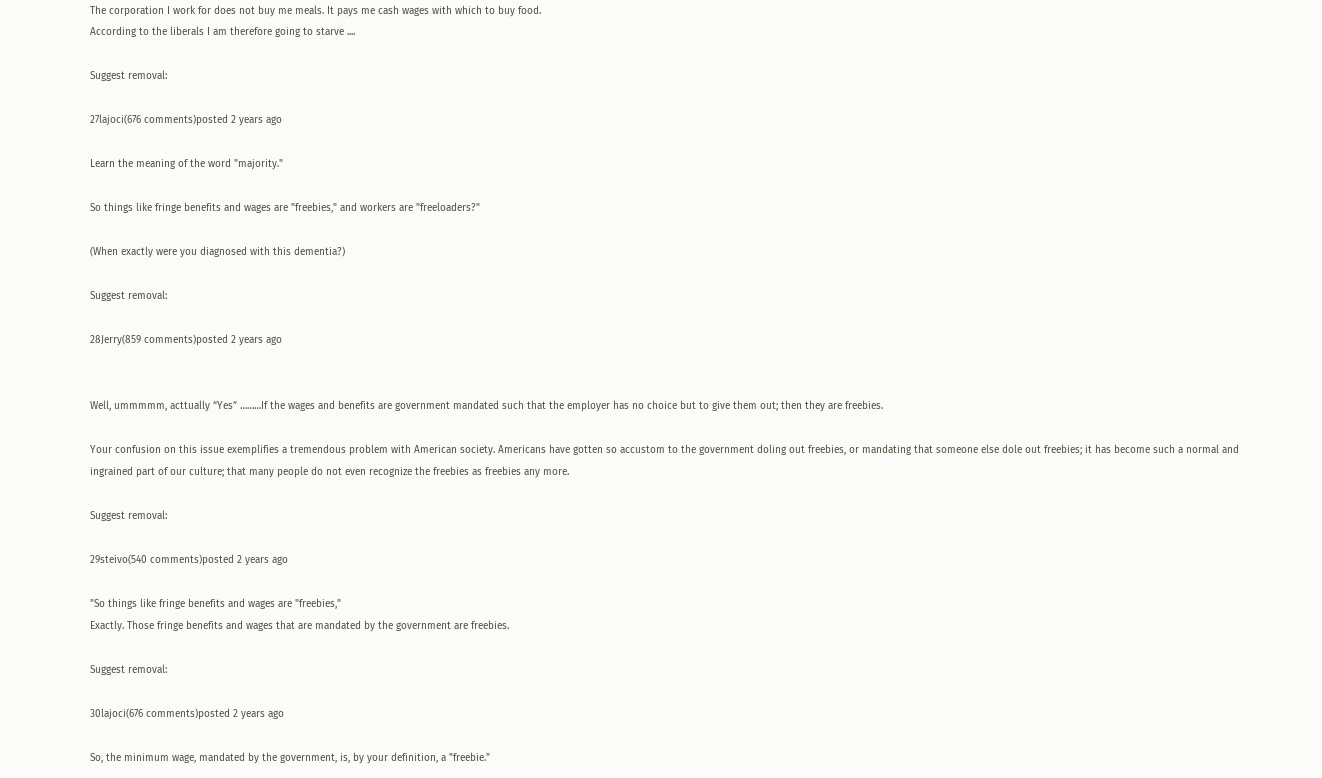The corporation I work for does not buy me meals. It pays me cash wages with which to buy food.
According to the liberals I am therefore going to starve ....

Suggest removal:

27lajoci(676 comments)posted 2 years ago

Learn the meaning of the word "majority."

So things like fringe benefits and wages are "freebies," and workers are "freeloaders?"

(When exactly were you diagnosed with this dementia?)

Suggest removal:

28Jerry(859 comments)posted 2 years ago


Well, ummmmm, acttually “Yes” ………If the wages and benefits are government mandated such that the employer has no choice but to give them out; then they are freebies.

Your confusion on this issue exemplifies a tremendous problem with American society. Americans have gotten so accustom to the government doling out freebies, or mandating that someone else dole out freebies; it has become such a normal and ingrained part of our culture; that many people do not even recognize the freebies as freebies any more.

Suggest removal:

29steivo(540 comments)posted 2 years ago

"So things like fringe benefits and wages are "freebies,"
Exactly. Those fringe benefits and wages that are mandated by the government are freebies.

Suggest removal:

30lajoci(676 comments)posted 2 years ago

So, the minimum wage, mandated by the government, is, by your definition, a "freebie."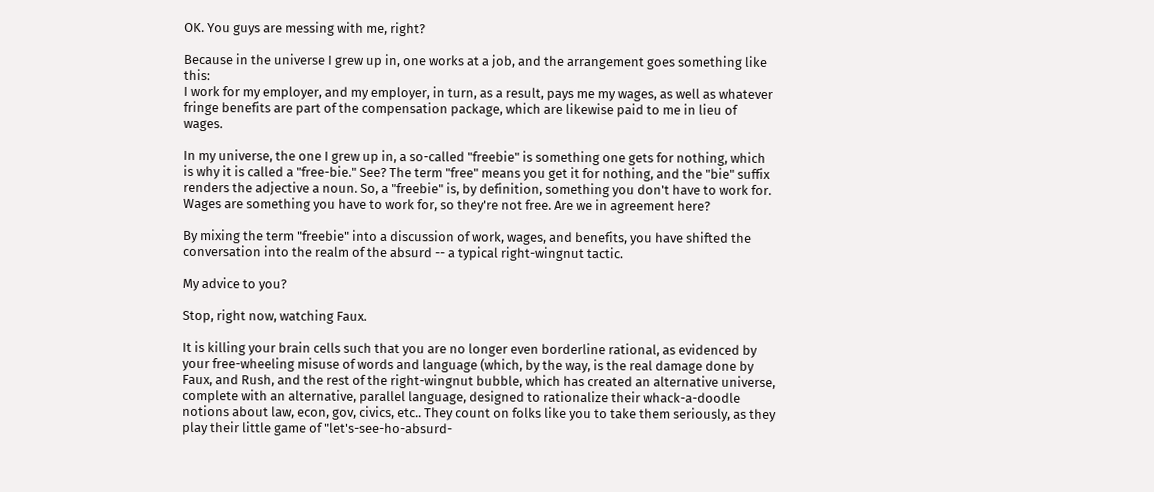OK. You guys are messing with me, right?

Because in the universe I grew up in, one works at a job, and the arrangement goes something like this:
I work for my employer, and my employer, in turn, as a result, pays me my wages, as well as whatever fringe benefits are part of the compensation package, which are likewise paid to me in lieu of wages.

In my universe, the one I grew up in, a so-called "freebie" is something one gets for nothing, which is why it is called a "free-bie." See? The term "free" means you get it for nothing, and the "bie" suffix renders the adjective a noun. So, a "freebie" is, by definition, something you don't have to work for. Wages are something you have to work for, so they're not free. Are we in agreement here?

By mixing the term "freebie" into a discussion of work, wages, and benefits, you have shifted the conversation into the realm of the absurd -- a typical right-wingnut tactic.

My advice to you?

Stop, right now, watching Faux.

It is killing your brain cells such that you are no longer even borderline rational, as evidenced by your free-wheeling misuse of words and language (which, by the way, is the real damage done by Faux, and Rush, and the rest of the right-wingnut bubble, which has created an alternative universe, complete with an alternative, parallel language, designed to rationalize their whack-a-doodle notions about law, econ, gov, civics, etc.. They count on folks like you to take them seriously, as they play their little game of "let's-see-ho-absurd-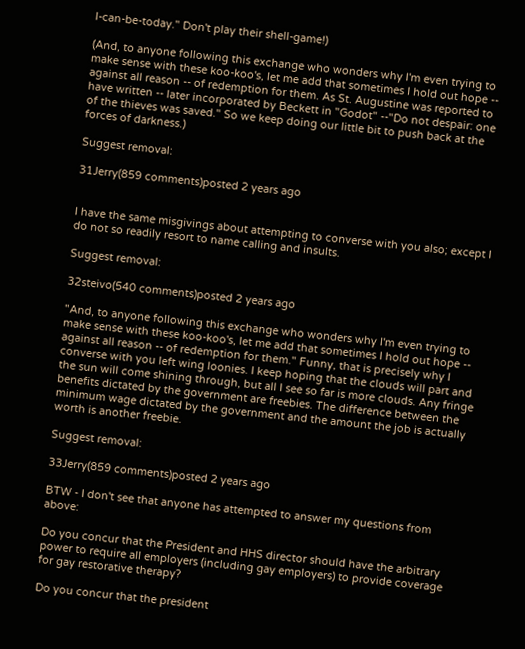I-can-be-today." Don't play their shell-game!)

(And, to anyone following this exchange who wonders why I'm even trying to make sense with these koo-koo's, let me add that sometimes I hold out hope -- against all reason -- of redemption for them. As St. Augustine was reported to have written -- later incorporated by Beckett in "Godot" --"Do not despair: one of the thieves was saved." So we keep doing our little bit to push back at the forces of darkness.)

Suggest removal:

31Jerry(859 comments)posted 2 years ago


I have the same misgivings about attempting to converse with you also; except I do not so readily resort to name calling and insults.

Suggest removal:

32steivo(540 comments)posted 2 years ago

"And, to anyone following this exchange who wonders why I'm even trying to make sense with these koo-koo's, let me add that sometimes I hold out hope -- against all reason -- of redemption for them." Funny, that is precisely why I converse with you left wing loonies. I keep hoping that the clouds will part and the sun will come shining through, but all I see so far is more clouds. Any fringe benefits dictated by the government are freebies. The difference between the minimum wage dictated by the government and the amount the job is actually worth is another freebie.

Suggest removal:

33Jerry(859 comments)posted 2 years ago

BTW - I don't see that anyone has attempted to answer my questions from above:

Do you concur that the President and HHS director should have the arbitrary power to require all employers (including gay employers) to provide coverage for gay restorative therapy?

Do you concur that the president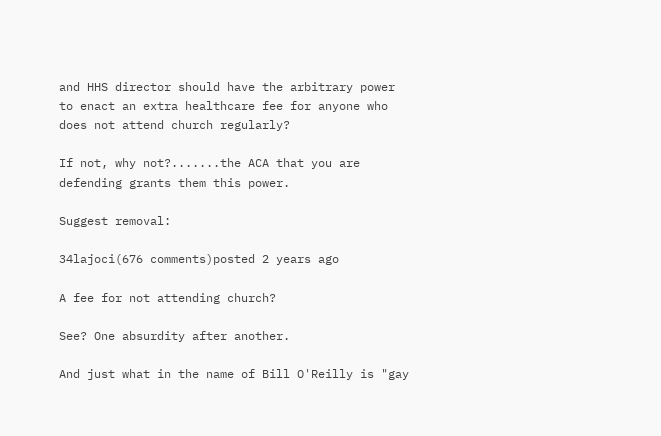and HHS director should have the arbitrary power to enact an extra healthcare fee for anyone who does not attend church regularly?

If not, why not?.......the ACA that you are defending grants them this power.

Suggest removal:

34lajoci(676 comments)posted 2 years ago

A fee for not attending church?

See? One absurdity after another.

And just what in the name of Bill O'Reilly is "gay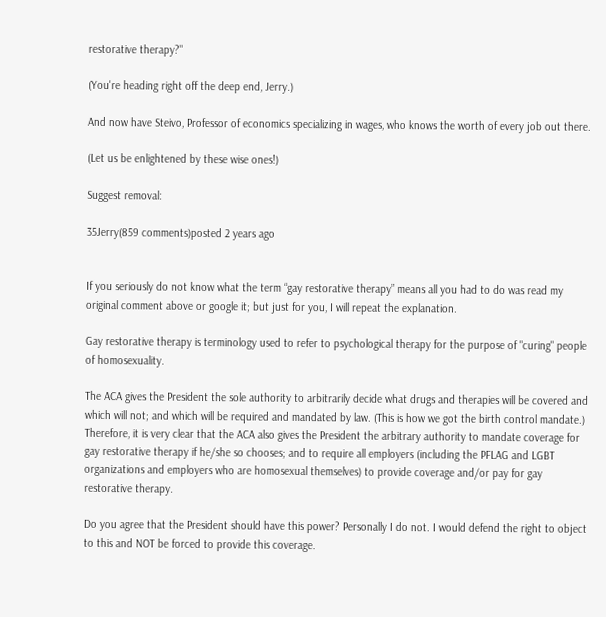restorative therapy?"

(You're heading right off the deep end, Jerry.)

And now have Steivo, Professor of economics specializing in wages, who knows the worth of every job out there.

(Let us be enlightened by these wise ones!)

Suggest removal:

35Jerry(859 comments)posted 2 years ago


If you seriously do not know what the term “gay restorative therapy” means all you had to do was read my original comment above or google it; but just for you, I will repeat the explanation.

Gay restorative therapy is terminology used to refer to psychological therapy for the purpose of "curing" people of homosexuality.

The ACA gives the President the sole authority to arbitrarily decide what drugs and therapies will be covered and which will not; and which will be required and mandated by law. (This is how we got the birth control mandate.) Therefore, it is very clear that the ACA also gives the President the arbitrary authority to mandate coverage for gay restorative therapy if he/she so chooses; and to require all employers (including the PFLAG and LGBT organizations and employers who are homosexual themselves) to provide coverage and/or pay for gay restorative therapy.

Do you agree that the President should have this power? Personally I do not. I would defend the right to object to this and NOT be forced to provide this coverage.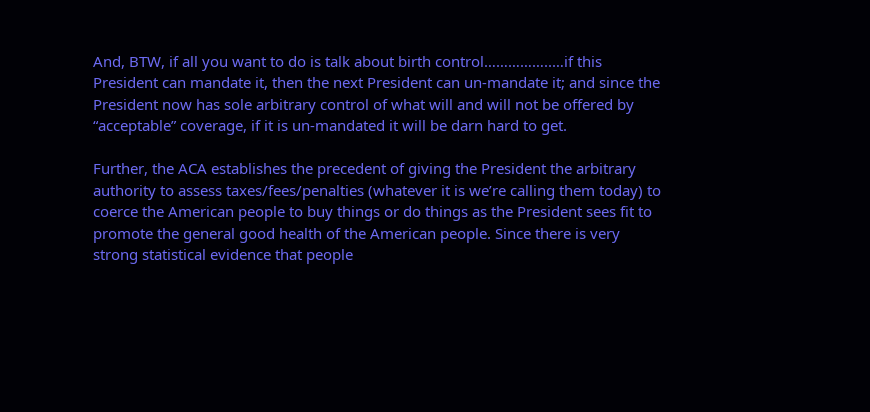And, BTW, if all you want to do is talk about birth control……………..…if this President can mandate it, then the next President can un-mandate it; and since the President now has sole arbitrary control of what will and will not be offered by “acceptable” coverage, if it is un-mandated it will be darn hard to get.

Further, the ACA establishes the precedent of giving the President the arbitrary authority to assess taxes/fees/penalties (whatever it is we’re calling them today) to coerce the American people to buy things or do things as the President sees fit to promote the general good health of the American people. Since there is very strong statistical evidence that people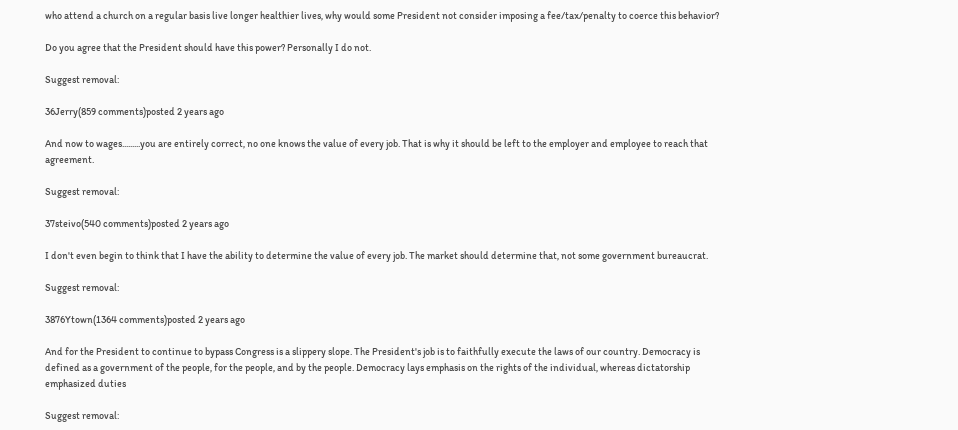who attend a church on a regular basis live longer healthier lives, why would some President not consider imposing a fee/tax/penalty to coerce this behavior?

Do you agree that the President should have this power? Personally I do not.

Suggest removal:

36Jerry(859 comments)posted 2 years ago

And now to wages.........you are entirely correct, no one knows the value of every job. That is why it should be left to the employer and employee to reach that agreement.

Suggest removal:

37steivo(540 comments)posted 2 years ago

I don't even begin to think that I have the ability to determine the value of every job. The market should determine that, not some government bureaucrat.

Suggest removal:

3876Ytown(1364 comments)posted 2 years ago

And for the President to continue to bypass Congress is a slippery slope. The President's job is to faithfully execute the laws of our country. Democracy is defined as a government of the people, for the people, and by the people. Democracy lays emphasis on the rights of the individual, whereas dictatorship emphasized duties

Suggest removal: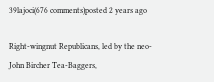39lajoci(676 comments)posted 2 years ago

Right-wingnut Republicans, led by the neo-John Bircher Tea-Baggers,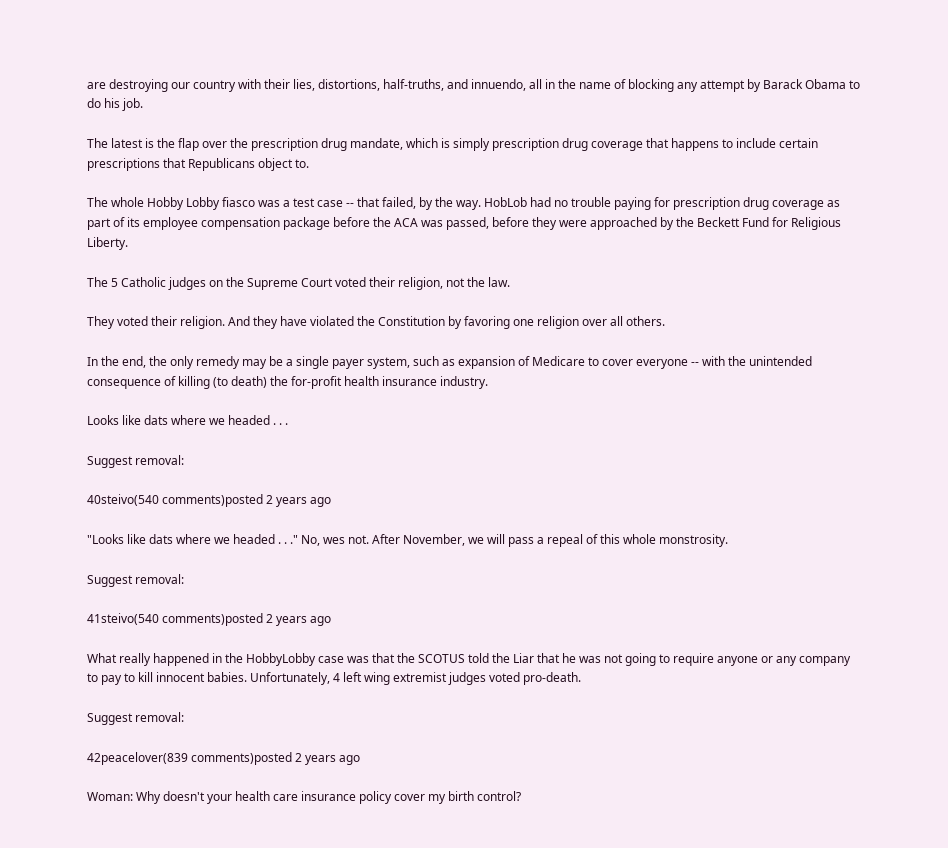are destroying our country with their lies, distortions, half-truths, and innuendo, all in the name of blocking any attempt by Barack Obama to do his job.

The latest is the flap over the prescription drug mandate, which is simply prescription drug coverage that happens to include certain prescriptions that Republicans object to.

The whole Hobby Lobby fiasco was a test case -- that failed, by the way. HobLob had no trouble paying for prescription drug coverage as part of its employee compensation package before the ACA was passed, before they were approached by the Beckett Fund for Religious Liberty.

The 5 Catholic judges on the Supreme Court voted their religion, not the law.

They voted their religion. And they have violated the Constitution by favoring one religion over all others.

In the end, the only remedy may be a single payer system, such as expansion of Medicare to cover everyone -- with the unintended consequence of killing (to death) the for-profit health insurance industry.

Looks like dats where we headed . . .

Suggest removal:

40steivo(540 comments)posted 2 years ago

"Looks like dats where we headed . . ." No, wes not. After November, we will pass a repeal of this whole monstrosity.

Suggest removal:

41steivo(540 comments)posted 2 years ago

What really happened in the HobbyLobby case was that the SCOTUS told the Liar that he was not going to require anyone or any company to pay to kill innocent babies. Unfortunately, 4 left wing extremist judges voted pro-death.

Suggest removal:

42peacelover(839 comments)posted 2 years ago

Woman: Why doesn't your health care insurance policy cover my birth control?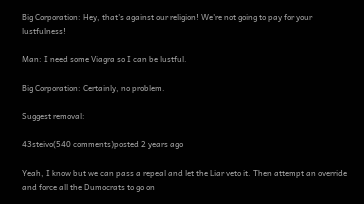Big Corporation: Hey, that's against our religion! We're not going to pay for your lustfulness!

Man: I need some Viagra so I can be lustful.

Big Corporation: Certainly, no problem.

Suggest removal:

43steivo(540 comments)posted 2 years ago

Yeah, I know but we can pass a repeal and let the Liar veto it. Then attempt an override and force all the Dumocrats to go on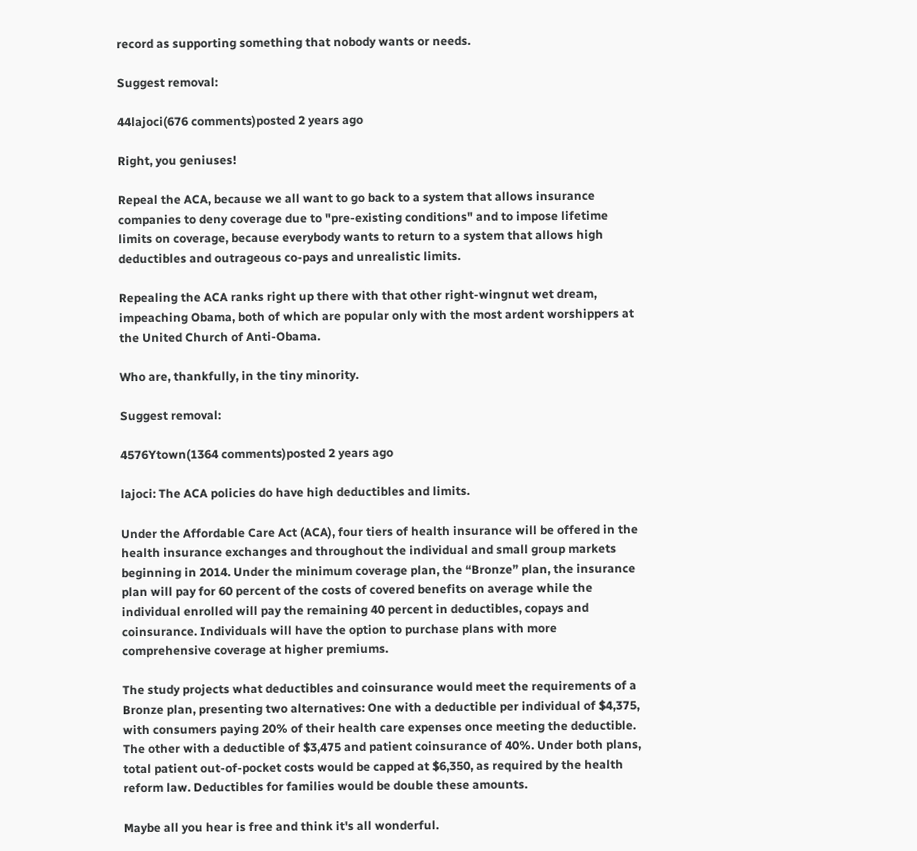record as supporting something that nobody wants or needs.

Suggest removal:

44lajoci(676 comments)posted 2 years ago

Right, you geniuses!

Repeal the ACA, because we all want to go back to a system that allows insurance companies to deny coverage due to "pre-existing conditions" and to impose lifetime limits on coverage, because everybody wants to return to a system that allows high deductibles and outrageous co-pays and unrealistic limits.

Repealing the ACA ranks right up there with that other right-wingnut wet dream, impeaching Obama, both of which are popular only with the most ardent worshippers at the United Church of Anti-Obama.

Who are, thankfully, in the tiny minority.

Suggest removal:

4576Ytown(1364 comments)posted 2 years ago

lajoci: The ACA policies do have high deductibles and limits.

Under the Affordable Care Act (ACA), four tiers of health insurance will be offered in the health insurance exchanges and throughout the individual and small group markets beginning in 2014. Under the minimum coverage plan, the “Bronze” plan, the insurance plan will pay for 60 percent of the costs of covered benefits on average while the individual enrolled will pay the remaining 40 percent in deductibles, copays and coinsurance. Individuals will have the option to purchase plans with more comprehensive coverage at higher premiums.

The study projects what deductibles and coinsurance would meet the requirements of a Bronze plan, presenting two alternatives: One with a deductible per individual of $4,375, with consumers paying 20% of their health care expenses once meeting the deductible. The other with a deductible of $3,475 and patient coinsurance of 40%. Under both plans, total patient out-of-pocket costs would be capped at $6,350, as required by the health reform law. Deductibles for families would be double these amounts.

Maybe all you hear is free and think it's all wonderful.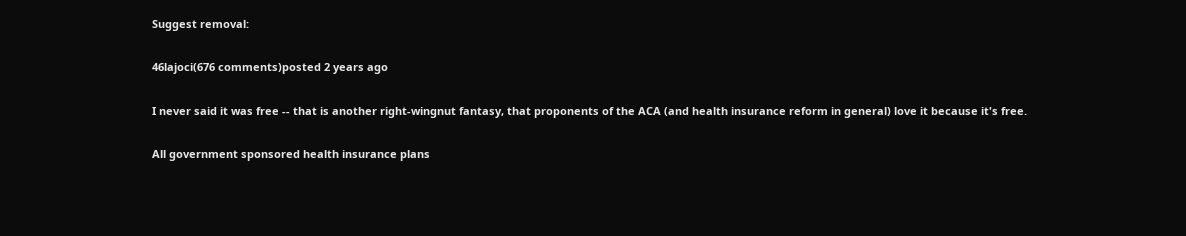Suggest removal:

46lajoci(676 comments)posted 2 years ago

I never said it was free -- that is another right-wingnut fantasy, that proponents of the ACA (and health insurance reform in general) love it because it's free.

All government sponsored health insurance plans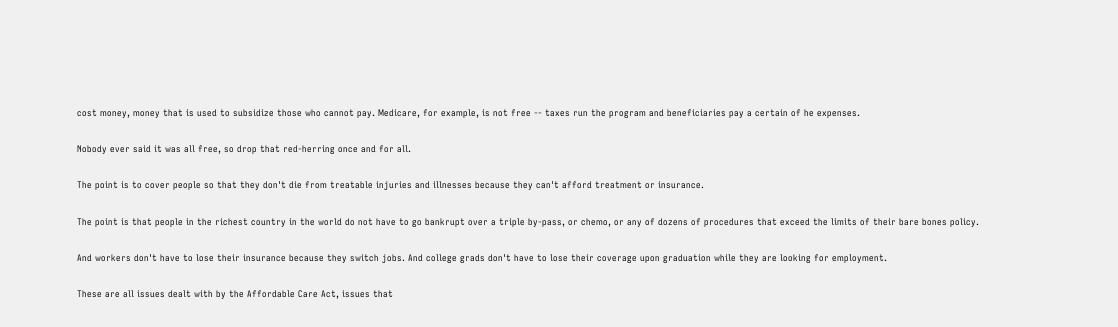cost money, money that is used to subsidize those who cannot pay. Medicare, for example, is not free -- taxes run the program and beneficiaries pay a certain of he expenses.

Nobody ever said it was all free, so drop that red-herring once and for all.

The point is to cover people so that they don't die from treatable injuries and illnesses because they can't afford treatment or insurance.

The point is that people in the richest country in the world do not have to go bankrupt over a triple by-pass, or chemo, or any of dozens of procedures that exceed the limits of their bare bones policy.

And workers don't have to lose their insurance because they switch jobs. And college grads don't have to lose their coverage upon graduation while they are looking for employment.

These are all issues dealt with by the Affordable Care Act, issues that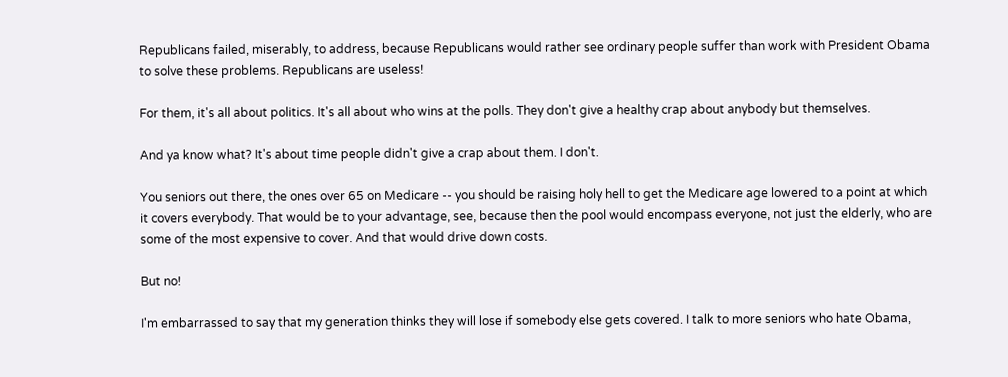Republicans failed, miserably, to address, because Republicans would rather see ordinary people suffer than work with President Obama to solve these problems. Republicans are useless!

For them, it's all about politics. It's all about who wins at the polls. They don't give a healthy crap about anybody but themselves.

And ya know what? It's about time people didn't give a crap about them. I don't.

You seniors out there, the ones over 65 on Medicare -- you should be raising holy hell to get the Medicare age lowered to a point at which it covers everybody. That would be to your advantage, see, because then the pool would encompass everyone, not just the elderly, who are some of the most expensive to cover. And that would drive down costs.

But no!

I'm embarrassed to say that my generation thinks they will lose if somebody else gets covered. I talk to more seniors who hate Obama,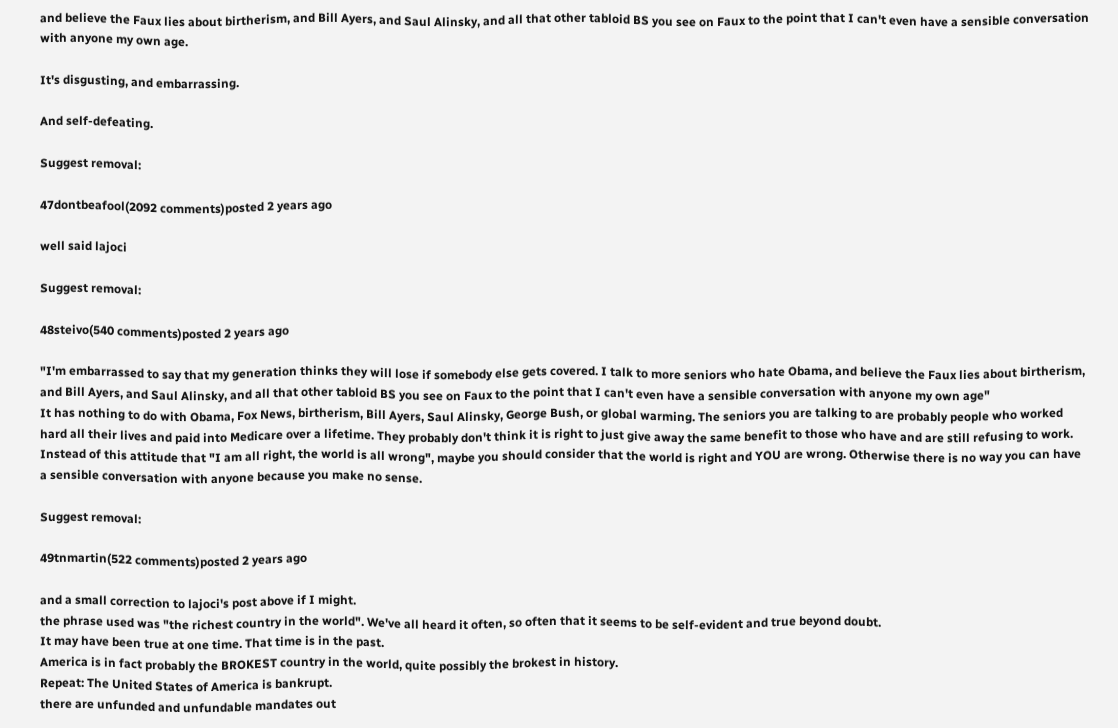and believe the Faux lies about birtherism, and Bill Ayers, and Saul Alinsky, and all that other tabloid BS you see on Faux to the point that I can't even have a sensible conversation with anyone my own age.

It's disgusting, and embarrassing.

And self-defeating.

Suggest removal:

47dontbeafool(2092 comments)posted 2 years ago

well said lajoci

Suggest removal:

48steivo(540 comments)posted 2 years ago

"I'm embarrassed to say that my generation thinks they will lose if somebody else gets covered. I talk to more seniors who hate Obama, and believe the Faux lies about birtherism, and Bill Ayers, and Saul Alinsky, and all that other tabloid BS you see on Faux to the point that I can't even have a sensible conversation with anyone my own age"
It has nothing to do with Obama, Fox News, birtherism, Bill Ayers, Saul Alinsky, George Bush, or global warming. The seniors you are talking to are probably people who worked hard all their lives and paid into Medicare over a lifetime. They probably don't think it is right to just give away the same benefit to those who have and are still refusing to work. Instead of this attitude that "I am all right, the world is all wrong", maybe you should consider that the world is right and YOU are wrong. Otherwise there is no way you can have a sensible conversation with anyone because you make no sense.

Suggest removal:

49tnmartin(522 comments)posted 2 years ago

and a small correction to lajoci's post above if I might.
the phrase used was "the richest country in the world". We've all heard it often, so often that it seems to be self-evident and true beyond doubt.
It may have been true at one time. That time is in the past.
America is in fact probably the BROKEST country in the world, quite possibly the brokest in history.
Repeat: The United States of America is bankrupt.
there are unfunded and unfundable mandates out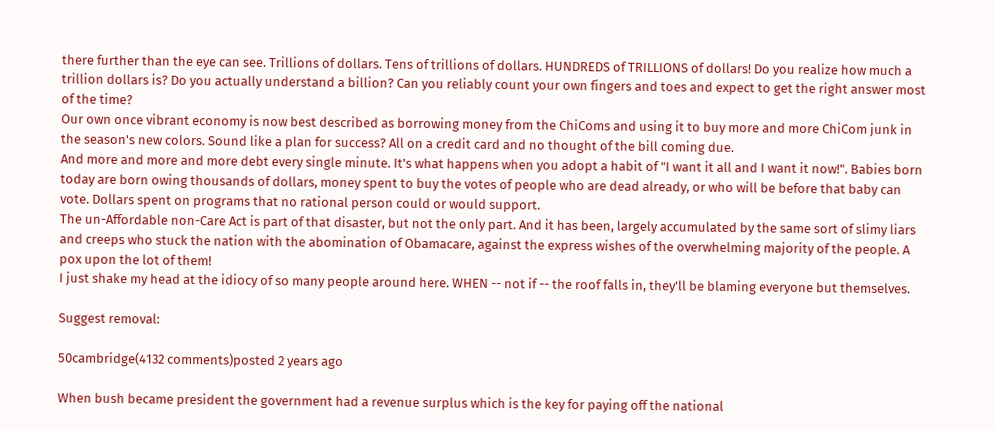there further than the eye can see. Trillions of dollars. Tens of trillions of dollars. HUNDREDS of TRILLIONS of dollars! Do you realize how much a trillion dollars is? Do you actually understand a billion? Can you reliably count your own fingers and toes and expect to get the right answer most of the time?
Our own once vibrant economy is now best described as borrowing money from the ChiComs and using it to buy more and more ChiCom junk in the season's new colors. Sound like a plan for success? All on a credit card and no thought of the bill coming due.
And more and more and more debt every single minute. It's what happens when you adopt a habit of "I want it all and I want it now!". Babies born today are born owing thousands of dollars, money spent to buy the votes of people who are dead already, or who will be before that baby can vote. Dollars spent on programs that no rational person could or would support.
The un-Affordable non-Care Act is part of that disaster, but not the only part. And it has been, largely accumulated by the same sort of slimy liars and creeps who stuck the nation with the abomination of Obamacare, against the express wishes of the overwhelming majority of the people. A pox upon the lot of them!
I just shake my head at the idiocy of so many people around here. WHEN -- not if -- the roof falls in, they'll be blaming everyone but themselves.

Suggest removal:

50cambridge(4132 comments)posted 2 years ago

When bush became president the government had a revenue surplus which is the key for paying off the national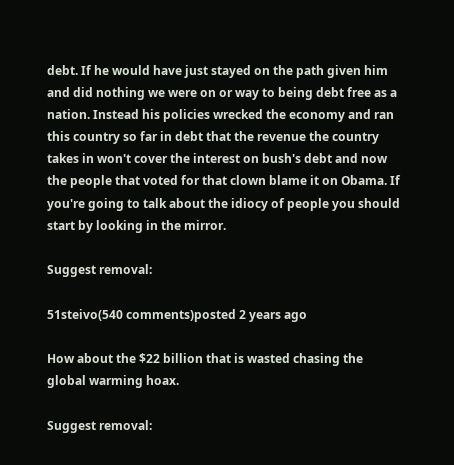debt. If he would have just stayed on the path given him and did nothing we were on or way to being debt free as a nation. Instead his policies wrecked the economy and ran this country so far in debt that the revenue the country takes in won't cover the interest on bush's debt and now the people that voted for that clown blame it on Obama. If you're going to talk about the idiocy of people you should start by looking in the mirror.

Suggest removal:

51steivo(540 comments)posted 2 years ago

How about the $22 billion that is wasted chasing the global warming hoax.

Suggest removal: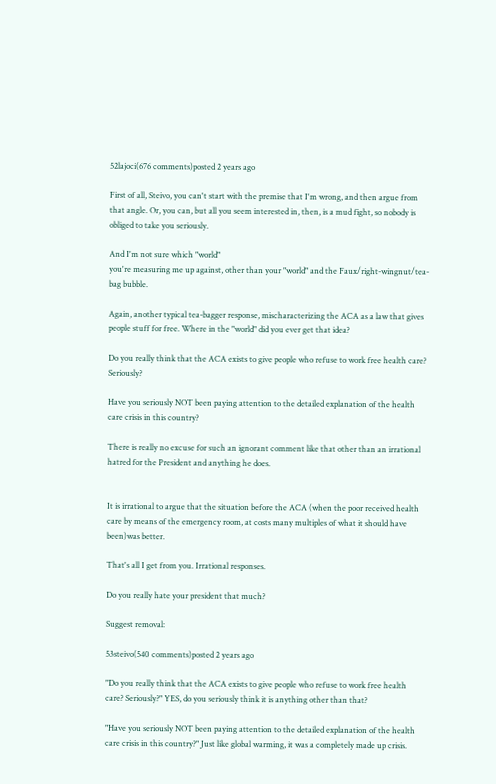52lajoci(676 comments)posted 2 years ago

First of all, Steivo, you can't start with the premise that I'm wrong, and then argue from that angle. Or, you can, but all you seem interested in, then, is a mud fight, so nobody is obliged to take you seriously.

And I'm not sure which "world"
you're measuring me up against, other than your "world" and the Faux/right-wingnut/tea-bag bubble.

Again, another typical tea-bagger response, mischaracterizing the ACA as a law that gives people stuff for free. Where in the "world" did you ever get that idea?

Do you really think that the ACA exists to give people who refuse to work free health care? Seriously?

Have you seriously NOT been paying attention to the detailed explanation of the health care crisis in this country?

There is really no excuse for such an ignorant comment like that other than an irrational hatred for the President and anything he does.


It is irrational to argue that the situation before the ACA (when the poor received health care by means of the emergency room, at costs many multiples of what it should have been)was better.

That's all I get from you. Irrational responses.

Do you really hate your president that much?

Suggest removal:

53steivo(540 comments)posted 2 years ago

"Do you really think that the ACA exists to give people who refuse to work free health care? Seriously?" YES, do you seriously think it is anything other than that?

"Have you seriously NOT been paying attention to the detailed explanation of the health care crisis in this country?" Just like global warming, it was a completely made up crisis.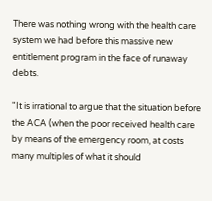There was nothing wrong with the health care system we had before this massive new entitlement program in the face of runaway debts.

"It is irrational to argue that the situation before the ACA (when the poor received health care by means of the emergency room, at costs many multiples of what it should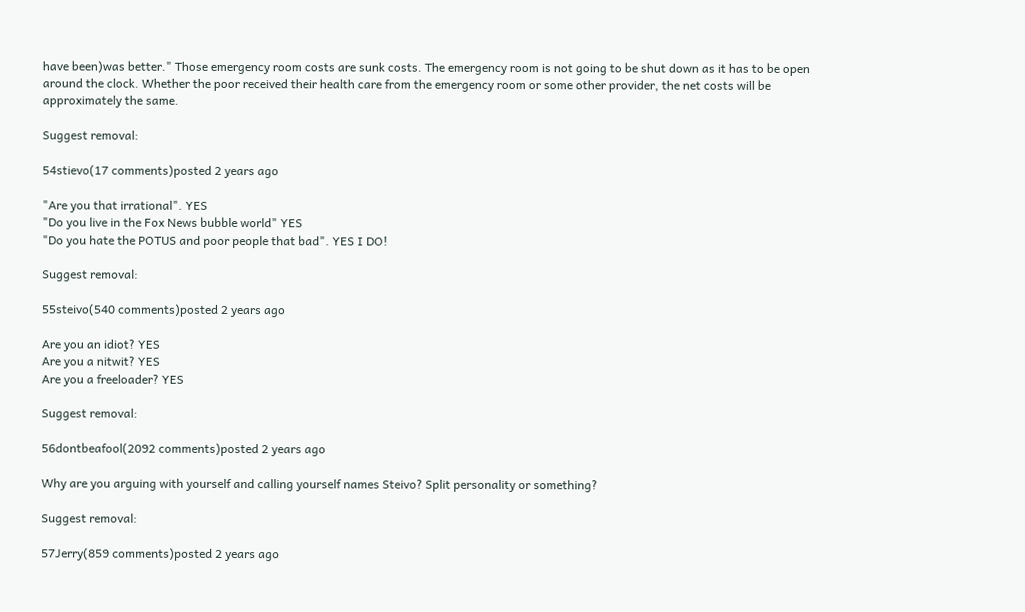have been)was better." Those emergency room costs are sunk costs. The emergency room is not going to be shut down as it has to be open around the clock. Whether the poor received their health care from the emergency room or some other provider, the net costs will be approximately the same.

Suggest removal:

54stievo(17 comments)posted 2 years ago

"Are you that irrational". YES
"Do you live in the Fox News bubble world" YES
"Do you hate the POTUS and poor people that bad". YES I DO!

Suggest removal:

55steivo(540 comments)posted 2 years ago

Are you an idiot? YES
Are you a nitwit? YES
Are you a freeloader? YES

Suggest removal:

56dontbeafool(2092 comments)posted 2 years ago

Why are you arguing with yourself and calling yourself names Steivo? Split personality or something?

Suggest removal:

57Jerry(859 comments)posted 2 years ago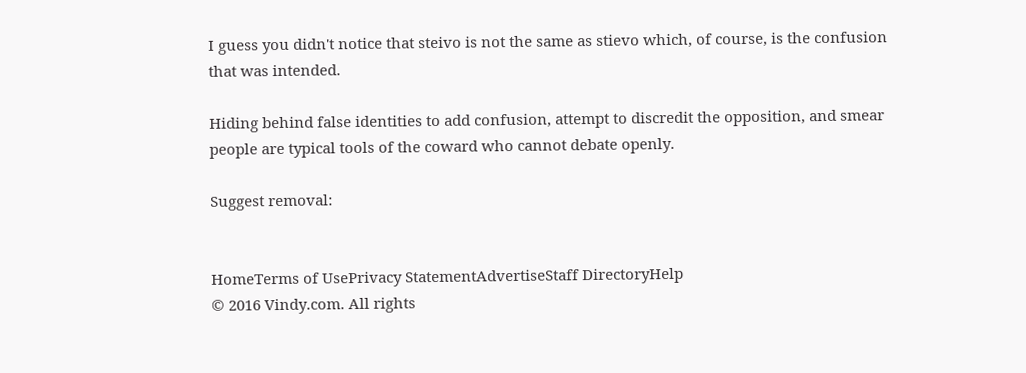I guess you didn't notice that steivo is not the same as stievo which, of course, is the confusion that was intended.

Hiding behind false identities to add confusion, attempt to discredit the opposition, and smear people are typical tools of the coward who cannot debate openly.

Suggest removal:


HomeTerms of UsePrivacy StatementAdvertiseStaff DirectoryHelp
© 2016 Vindy.com. All rights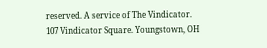reserved. A service of The Vindicator.
107 Vindicator Square. Youngstown, OH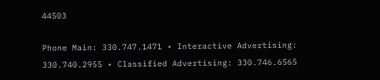44503

Phone Main: 330.747.1471 • Interactive Advertising: 330.740.2955 • Classified Advertising: 330.746.6565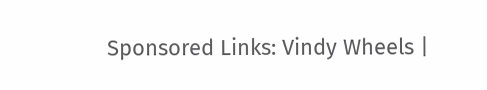Sponsored Links: Vindy Wheels |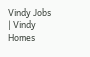Vindy Jobs | Vindy Homes